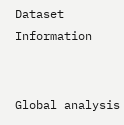Dataset Information


Global analysis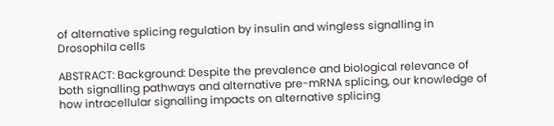of alternative splicing regulation by insulin and wingless signalling in Drosophila cells

ABSTRACT: Background: Despite the prevalence and biological relevance of both signalling pathways and alternative pre-mRNA splicing, our knowledge of how intracellular signalling impacts on alternative splicing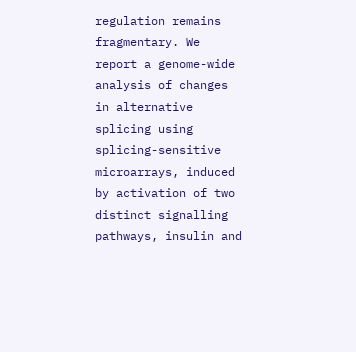regulation remains fragmentary. We report a genome-wide analysis of changes in alternative splicing using splicing-sensitive microarrays, induced by activation of two distinct signalling pathways, insulin and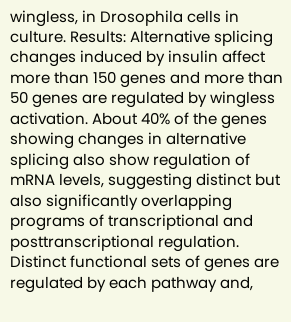wingless, in Drosophila cells in culture. Results: Alternative splicing changes induced by insulin affect more than 150 genes and more than 50 genes are regulated by wingless activation. About 40% of the genes showing changes in alternative splicing also show regulation of mRNA levels, suggesting distinct but also significantly overlapping programs of transcriptional and posttranscriptional regulation. Distinct functional sets of genes are regulated by each pathway and,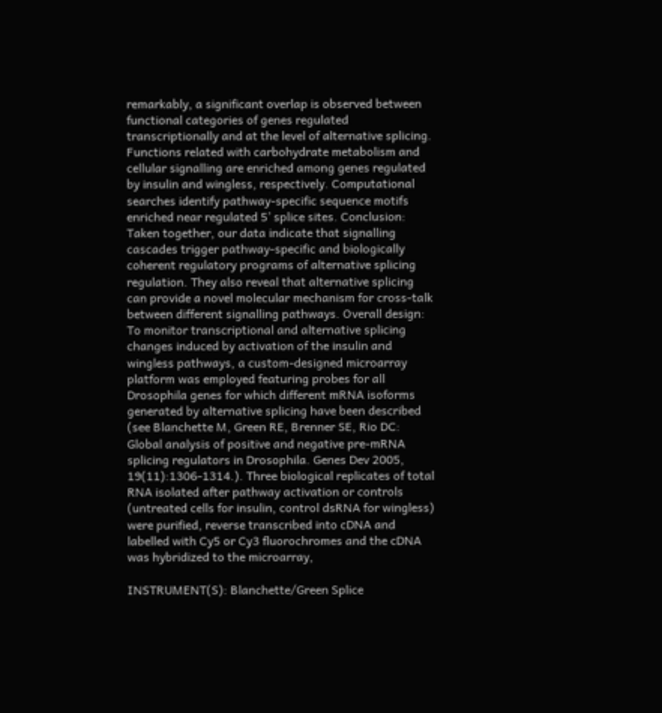remarkably, a significant overlap is observed between functional categories of genes regulated transcriptionally and at the level of alternative splicing. Functions related with carbohydrate metabolism and cellular signalling are enriched among genes regulated by insulin and wingless, respectively. Computational searches identify pathway-specific sequence motifs enriched near regulated 5’ splice sites. Conclusion: Taken together, our data indicate that signalling cascades trigger pathway-specific and biologically coherent regulatory programs of alternative splicing regulation. They also reveal that alternative splicing can provide a novel molecular mechanism for cross-talk between different signalling pathways. Overall design: To monitor transcriptional and alternative splicing changes induced by activation of the insulin and wingless pathways, a custom-designed microarray platform was employed featuring probes for all Drosophila genes for which different mRNA isoforms generated by alternative splicing have been described (see Blanchette M, Green RE, Brenner SE, Rio DC: Global analysis of positive and negative pre-mRNA splicing regulators in Drosophila. Genes Dev 2005, 19(11):1306-1314.). Three biological replicates of total RNA isolated after pathway activation or controls (untreated cells for insulin, control dsRNA for wingless) were purified, reverse transcribed into cDNA and labelled with Cy5 or Cy3 fluorochromes and the cDNA was hybridized to the microarray,

INSTRUMENT(S): Blanchette/Green Splice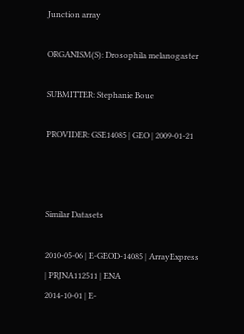Junction array

ORGANISM(S): Drosophila melanogaster

SUBMITTER: Stephanie Boue

PROVIDER: GSE14085 | GEO | 2009-01-21



Similar Datasets

2010-05-06 | E-GEOD-14085 | ArrayExpress
| PRJNA112511 | ENA
2014-10-01 | E-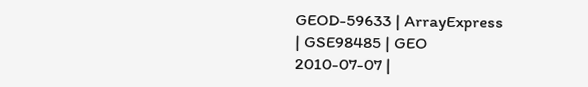GEOD-59633 | ArrayExpress
| GSE98485 | GEO
2010-07-07 |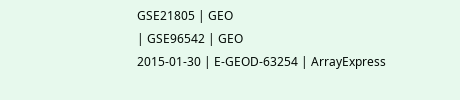GSE21805 | GEO
| GSE96542 | GEO
2015-01-30 | E-GEOD-63254 | ArrayExpress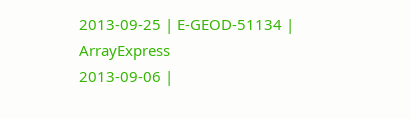2013-09-25 | E-GEOD-51134 | ArrayExpress
2013-09-06 |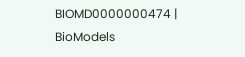BIOMD0000000474 | BioModels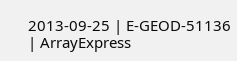2013-09-25 | E-GEOD-51136 | ArrayExpress